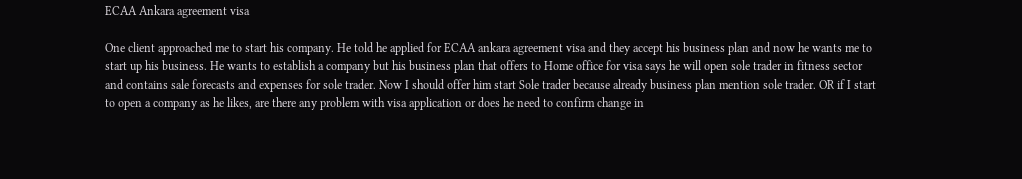ECAA Ankara agreement visa

One client approached me to start his company. He told he applied for ECAA ankara agreement visa and they accept his business plan and now he wants me to start up his business. He wants to establish a company but his business plan that offers to Home office for visa says he will open sole trader in fitness sector and contains sale forecasts and expenses for sole trader. Now I should offer him start Sole trader because already business plan mention sole trader. OR if I start to open a company as he likes, are there any problem with visa application or does he need to confirm change in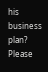his business plan? Please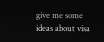give me some ideas about visa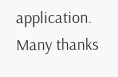application. Many thanks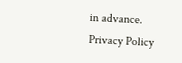in advance.
Privacy Policy